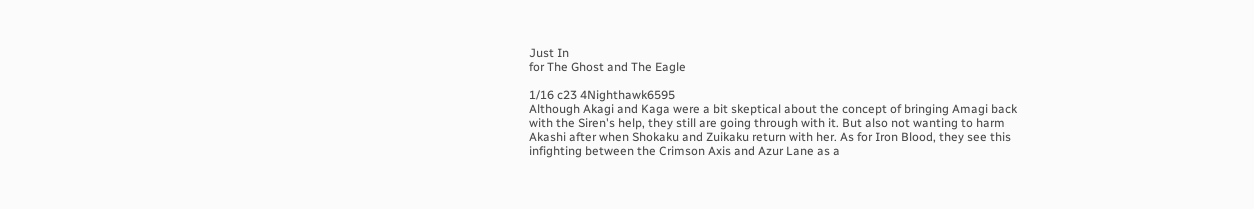Just In
for The Ghost and The Eagle

1/16 c23 4Nighthawk6595
Although Akagi and Kaga were a bit skeptical about the concept of bringing Amagi back with the Siren's help, they still are going through with it. But also not wanting to harm Akashi after when Shokaku and Zuikaku return with her. As for Iron Blood, they see this infighting between the Crimson Axis and Azur Lane as a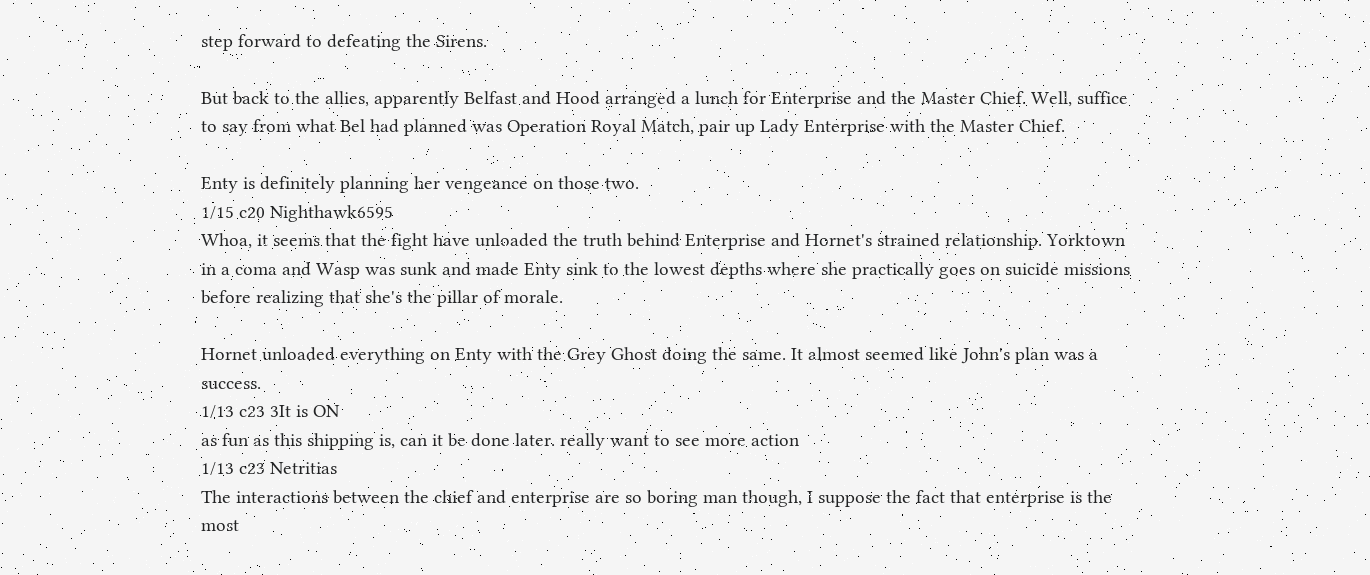step forward to defeating the Sirens.

But back to the allies, apparently Belfast and Hood arranged a lunch for Enterprise and the Master Chief. Well, suffice to say from what Bel had planned was Operation Royal Match, pair up Lady Enterprise with the Master Chief.

Enty is definitely planning her vengeance on those two.
1/15 c20 Nighthawk6595
Whoa, it seems that the fight have unloaded the truth behind Enterprise and Hornet's strained relationship. Yorktown in a coma and Wasp was sunk and made Enty sink to the lowest depths where she practically goes on suicide missions before realizing that she's the pillar of morale.

Hornet unloaded everything on Enty with the Grey Ghost doing the same. It almost seemed like John's plan was a success.
1/13 c23 3It is ON
as fun as this shipping is, can it be done later. really want to see more action
1/13 c23 Netritias
The interactions between the chief and enterprise are so boring man though, I suppose the fact that enterprise is the most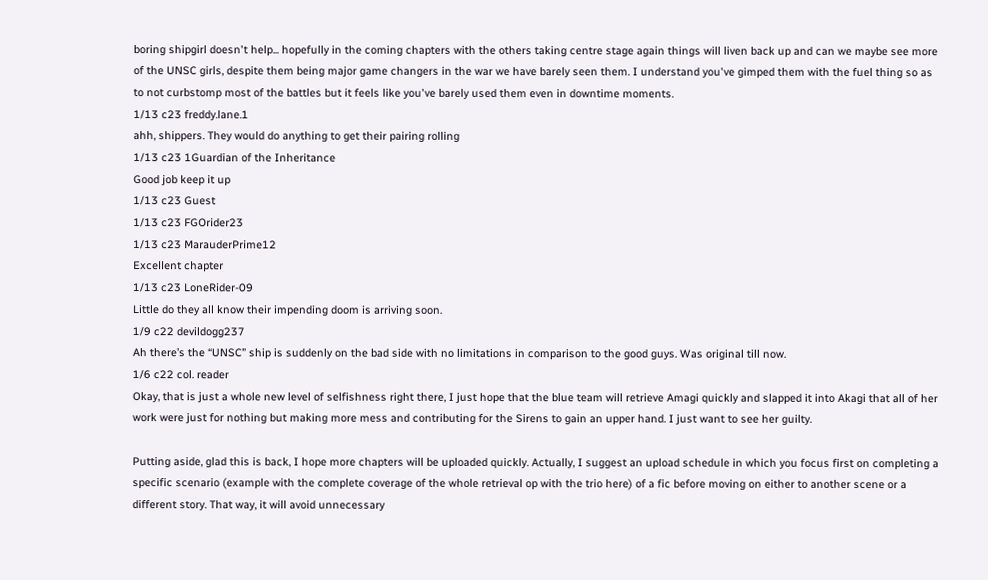boring shipgirl doesn't help... hopefully in the coming chapters with the others taking centre stage again things will liven back up and can we maybe see more of the UNSC girls, despite them being major game changers in the war we have barely seen them. I understand you've gimped them with the fuel thing so as to not curbstomp most of the battles but it feels like you've barely used them even in downtime moments.
1/13 c23 freddy.lane.1
ahh, shippers. They would do anything to get their pairing rolling
1/13 c23 1Guardian of the Inheritance
Good job keep it up
1/13 c23 Guest
1/13 c23 FGOrider23
1/13 c23 MarauderPrime12
Excellent chapter
1/13 c23 LoneRider-09
Little do they all know their impending doom is arriving soon.
1/9 c22 devildogg237
Ah there’s the “UNSC” ship is suddenly on the bad side with no limitations in comparison to the good guys. Was original till now.
1/6 c22 col. reader
Okay, that is just a whole new level of selfishness right there, I just hope that the blue team will retrieve Amagi quickly and slapped it into Akagi that all of her work were just for nothing but making more mess and contributing for the Sirens to gain an upper hand. I just want to see her guilty.

Putting aside, glad this is back, I hope more chapters will be uploaded quickly. Actually, I suggest an upload schedule in which you focus first on completing a specific scenario (example with the complete coverage of the whole retrieval op with the trio here) of a fic before moving on either to another scene or a different story. That way, it will avoid unnecessary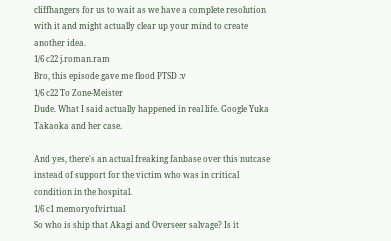cliffhangers for us to wait as we have a complete resolution with it and might actually clear up your mind to create another idea.
1/6 c22 j.roman.ram
Bro, this episode gave me flood PTSD :v
1/6 c22 To Zone-Meister
Dude. What I said actually happened in real life. Google Yuka Takaoka and her case.

And yes, there's an actual freaking fanbase over this nutcase instead of support for the victim who was in critical condition in the hospital.
1/6 c1 memoryofvirtual
So who is ship that Akagi and Overseer salvage? Is it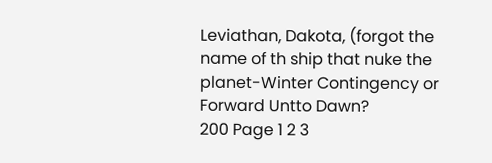Leviathan, Dakota, (forgot the name of th ship that nuke the planet-Winter Contingency or Forward Untto Dawn?
200 Page 1 2 3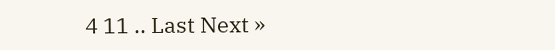4 11 .. Last Next »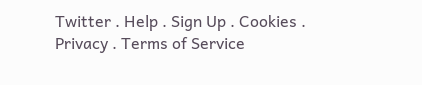Twitter . Help . Sign Up . Cookies . Privacy . Terms of Service